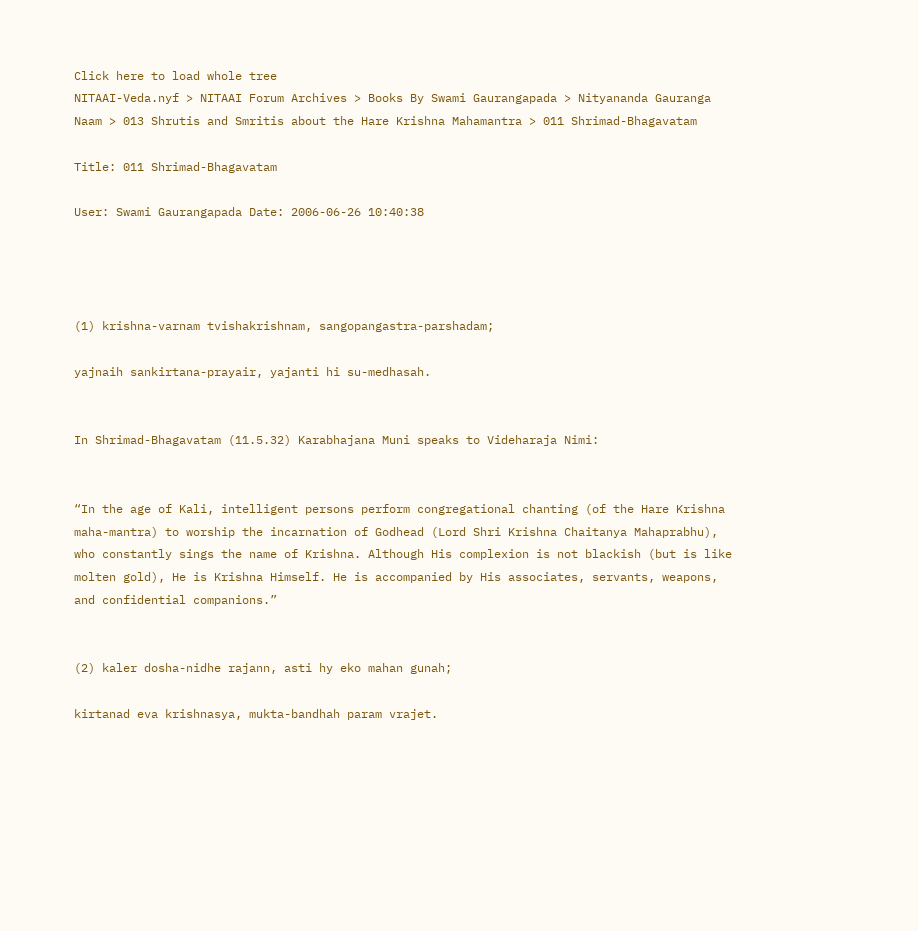Click here to load whole tree
NITAAI-Veda.nyf > NITAAI Forum Archives > Books By Swami Gaurangapada > Nityananda Gauranga Naam > 013 Shrutis and Smritis about the Hare Krishna Mahamantra > 011 Shrimad-Bhagavatam

Title: 011 Shrimad-Bhagavatam

User: Swami Gaurangapada Date: 2006-06-26 10:40:38




(1) krishna-varnam tvishakrishnam, sangopangastra-parshadam;

yajnaih sankirtana-prayair, yajanti hi su-medhasah.


In Shrimad-Bhagavatam (11.5.32) Karabhajana Muni speaks to Videharaja Nimi:


“In the age of Kali, intelligent persons perform congregational chanting (of the Hare Krishna maha-mantra) to worship the incarnation of Godhead (Lord Shri Krishna Chaitanya Mahaprabhu), who constantly sings the name of Krishna. Although His complexion is not blackish (but is like molten gold), He is Krishna Himself. He is accompanied by His associates, servants, weapons, and confidential companions.”


(2) kaler dosha-nidhe rajann, asti hy eko mahan gunah;

kirtanad eva krishnasya, mukta-bandhah param vrajet.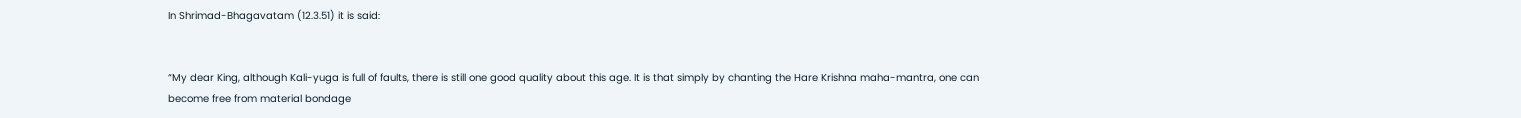In Shrimad-Bhagavatam (12.3.51) it is said:


“My dear King, although Kali-yuga is full of faults, there is still one good quality about this age. It is that simply by chanting the Hare Krishna maha-mantra, one can become free from material bondage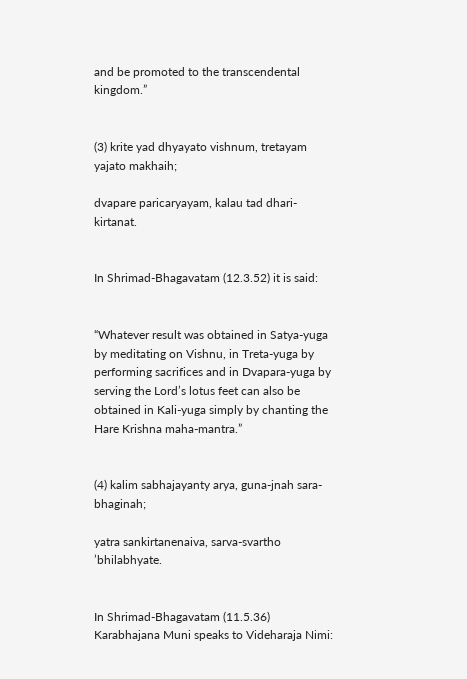and be promoted to the transcendental kingdom.”


(3) krite yad dhyayato vishnum, tretayam yajato makhaih;

dvapare paricaryayam, kalau tad dhari-kirtanat.


In Shrimad-Bhagavatam (12.3.52) it is said:


“Whatever result was obtained in Satya-yuga by meditating on Vishnu, in Treta-yuga by performing sacrifices and in Dvapara-yuga by serving the Lord’s lotus feet can also be obtained in Kali-yuga simply by chanting the Hare Krishna maha-mantra.”


(4) kalim sabhajayanty arya, guna-jnah sara-bhaginah;

yatra sankirtanenaiva, sarva-svartho ’bhilabhyate.


In Shrimad-Bhagavatam (11.5.36) Karabhajana Muni speaks to Videharaja Nimi: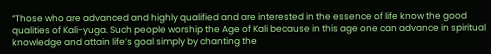“Those who are advanced and highly qualified and are interested in the essence of life know the good qualities of Kali-yuga. Such people worship the Age of Kali because in this age one can advance in spiritual knowledge and attain life’s goal simply by chanting the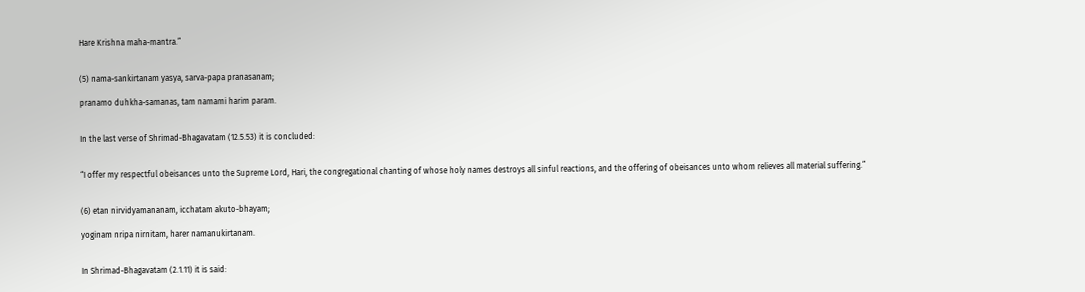Hare Krishna maha-mantra.”


(5) nama-sankirtanam yasya, sarva-papa pranasanam;

pranamo duhkha-samanas, tam namami harim param.


In the last verse of Shrimad-Bhagavatam (12.5.53) it is concluded:


“I offer my respectful obeisances unto the Supreme Lord, Hari, the congregational chanting of whose holy names destroys all sinful reactions, and the offering of obeisances unto whom relieves all material suffering.”


(6) etan nirvidyamananam, icchatam akuto-bhayam;

yoginam nripa nirnitam, harer namanukirtanam.


In Shrimad-Bhagavatam (2.1.11) it is said: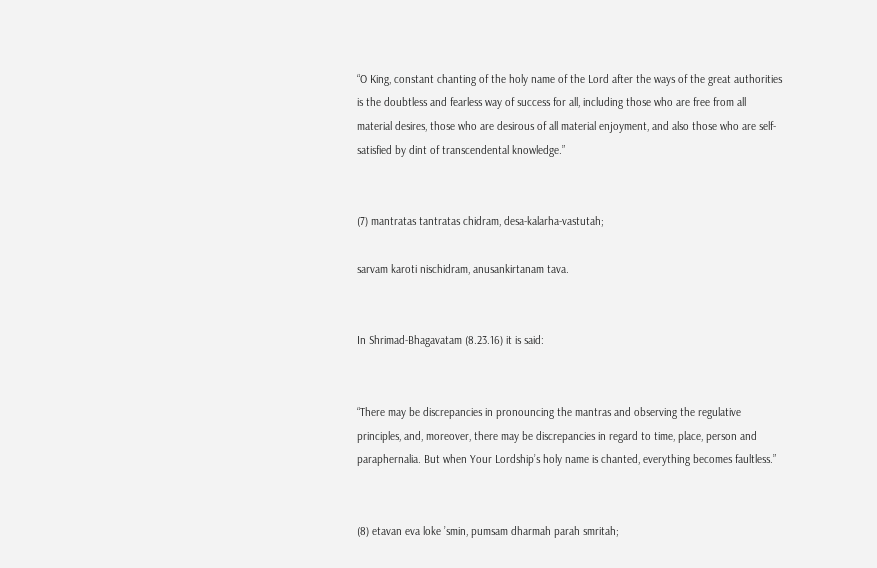“O King, constant chanting of the holy name of the Lord after the ways of the great authorities is the doubtless and fearless way of success for all, including those who are free from all material desires, those who are desirous of all material enjoyment, and also those who are self-satisfied by dint of transcendental knowledge.”


(7) mantratas tantratas chidram, desa-kalarha-vastutah;

sarvam karoti nischidram, anusankirtanam tava.


In Shrimad-Bhagavatam (8.23.16) it is said:


“There may be discrepancies in pronouncing the mantras and observing the regulative principles, and, moreover, there may be discrepancies in regard to time, place, person and paraphernalia. But when Your Lordship’s holy name is chanted, everything becomes faultless.”


(8) etavan eva loke ’smin, pumsam dharmah parah smritah;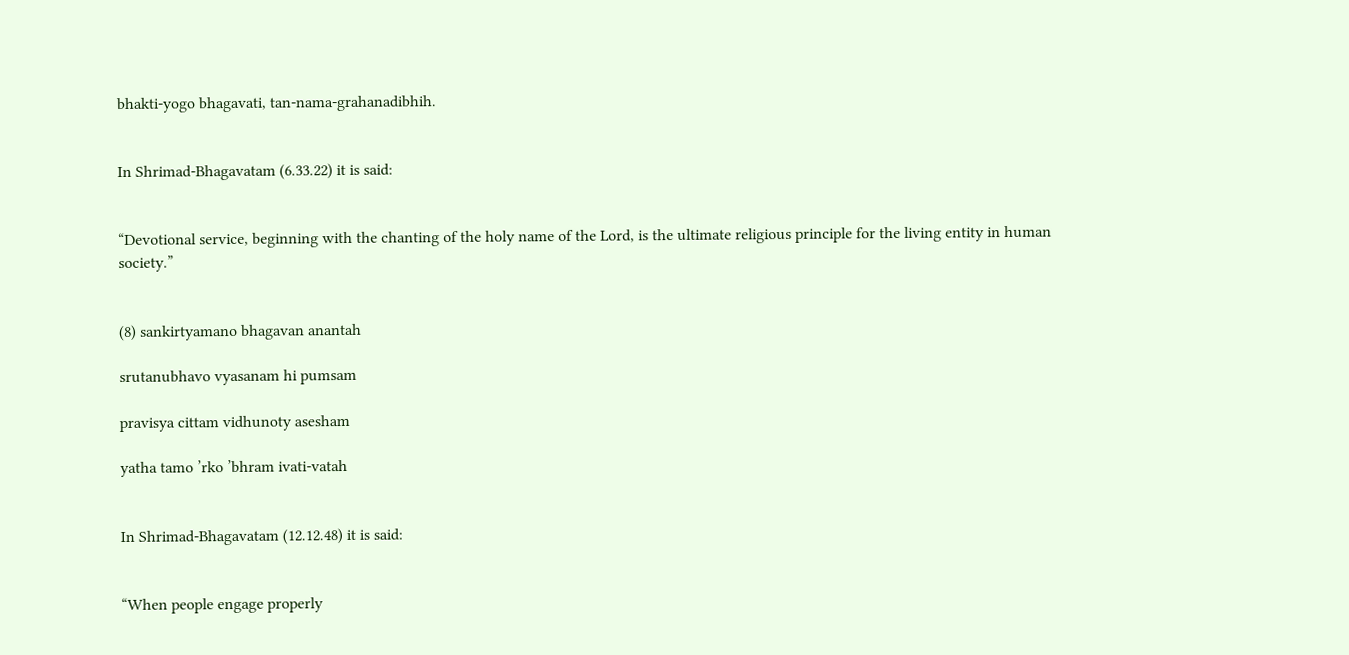bhakti-yogo bhagavati, tan-nama-grahanadibhih.


In Shrimad-Bhagavatam (6.33.22) it is said:


“Devotional service, beginning with the chanting of the holy name of the Lord, is the ultimate religious principle for the living entity in human society.”


(8) sankirtyamano bhagavan anantah

srutanubhavo vyasanam hi pumsam

pravisya cittam vidhunoty asesham

yatha tamo ’rko ’bhram ivati-vatah


In Shrimad-Bhagavatam (12.12.48) it is said:


“When people engage properly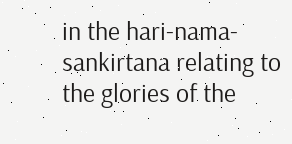in the hari-nama-sankirtana relating to the glories of the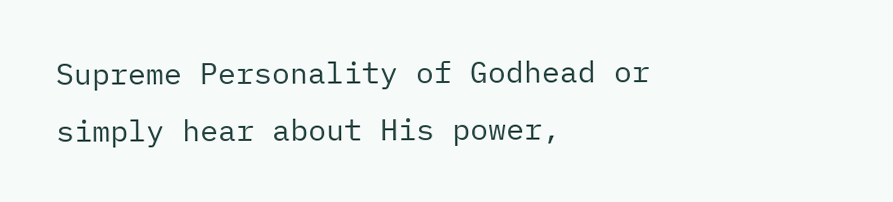Supreme Personality of Godhead or simply hear about His power,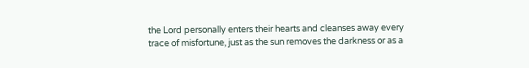the Lord personally enters their hearts and cleanses away every trace of misfortune, just as the sun removes the darkness or as a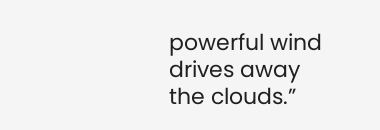powerful wind drives away the clouds.”